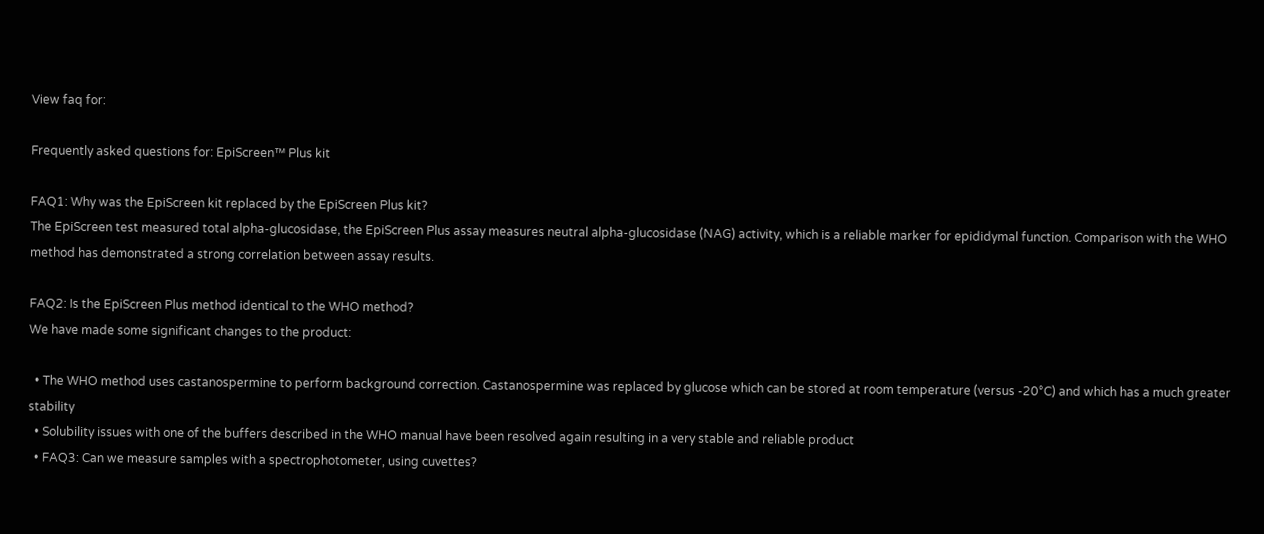View faq for:

Frequently asked questions for: EpiScreen™ Plus kit

FAQ1: Why was the EpiScreen kit replaced by the EpiScreen Plus kit?
The EpiScreen test measured total alpha-glucosidase, the EpiScreen Plus assay measures neutral alpha-glucosidase (NAG) activity, which is a reliable marker for epididymal function. Comparison with the WHO method has demonstrated a strong correlation between assay results.

FAQ2: Is the EpiScreen Plus method identical to the WHO method?
We have made some significant changes to the product:

  • The WHO method uses castanospermine to perform background correction. Castanospermine was replaced by glucose which can be stored at room temperature (versus -20°C) and which has a much greater stability
  • Solubility issues with one of the buffers described in the WHO manual have been resolved again resulting in a very stable and reliable product
  • FAQ3: Can we measure samples with a spectrophotometer, using cuvettes?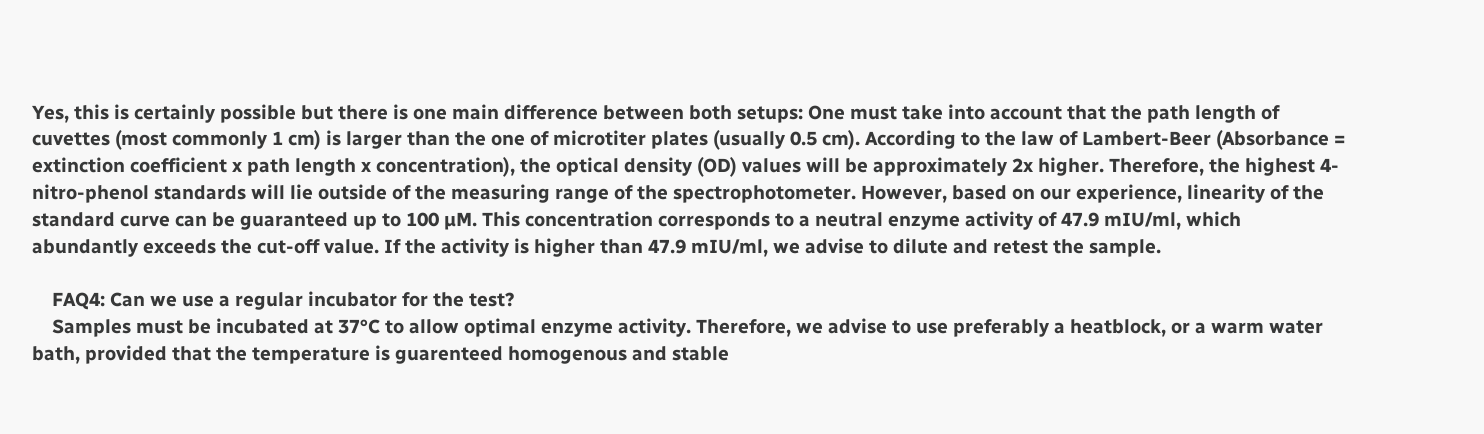Yes, this is certainly possible but there is one main difference between both setups: One must take into account that the path length of cuvettes (most commonly 1 cm) is larger than the one of microtiter plates (usually 0.5 cm). According to the law of Lambert-Beer (Absorbance = extinction coefficient x path length x concentration), the optical density (OD) values will be approximately 2x higher. Therefore, the highest 4-nitro-phenol standards will lie outside of the measuring range of the spectrophotometer. However, based on our experience, linearity of the standard curve can be guaranteed up to 100 µM. This concentration corresponds to a neutral enzyme activity of 47.9 mIU/ml, which abundantly exceeds the cut-off value. If the activity is higher than 47.9 mIU/ml, we advise to dilute and retest the sample.

    FAQ4: Can we use a regular incubator for the test?
    Samples must be incubated at 37°C to allow optimal enzyme activity. Therefore, we advise to use preferably a heatblock, or a warm water bath, provided that the temperature is guarenteed homogenous and stable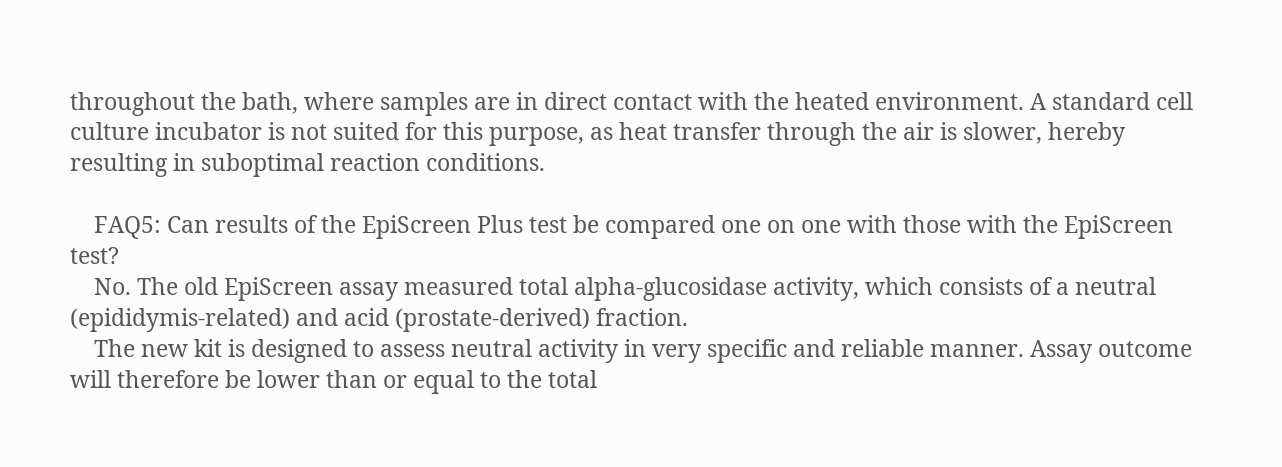throughout the bath, where samples are in direct contact with the heated environment. A standard cell culture incubator is not suited for this purpose, as heat transfer through the air is slower, hereby resulting in suboptimal reaction conditions.

    FAQ5: Can results of the EpiScreen Plus test be compared one on one with those with the EpiScreen test?
    No. The old EpiScreen assay measured total alpha-glucosidase activity, which consists of a neutral (epididymis-related) and acid (prostate-derived) fraction.
    The new kit is designed to assess neutral activity in very specific and reliable manner. Assay outcome will therefore be lower than or equal to the total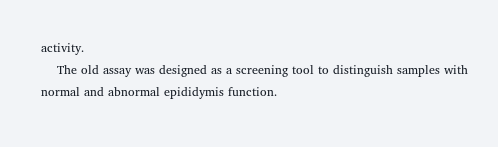activity.
    The old assay was designed as a screening tool to distinguish samples with normal and abnormal epididymis function.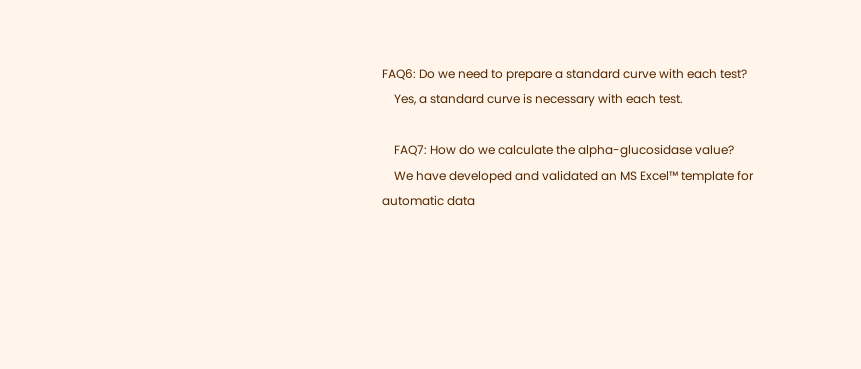FAQ6: Do we need to prepare a standard curve with each test?
    Yes, a standard curve is necessary with each test.

    FAQ7: How do we calculate the alpha-glucosidase value?
    We have developed and validated an MS Excel™ template for automatic data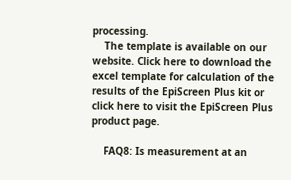processing.
    The template is available on our website. Click here to download the excel template for calculation of the results of the EpiScreen Plus kit or click here to visit the EpiScreen Plus product page.

    FAQ8: Is measurement at an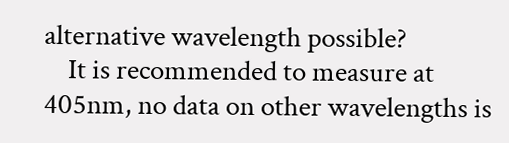alternative wavelength possible?
    It is recommended to measure at 405nm, no data on other wavelengths is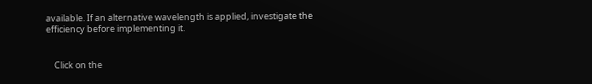available. If an alternative wavelength is applied, investigate the efficiency before implementing it.


    Click on the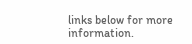links below for more information.